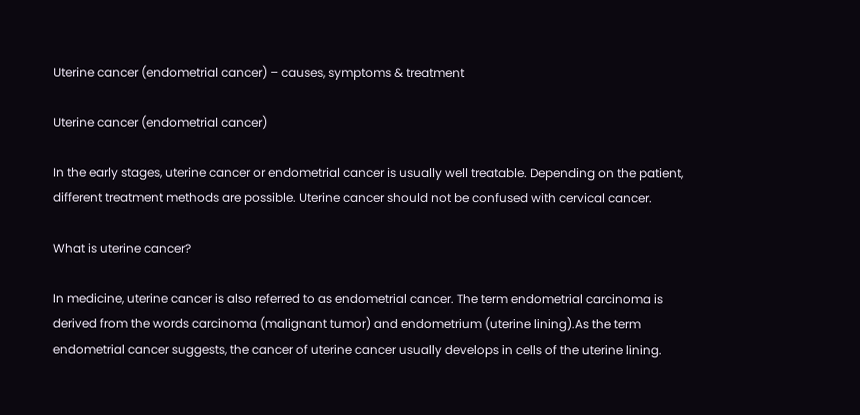Uterine cancer (endometrial cancer) – causes, symptoms & treatment

Uterine cancer (endometrial cancer)

In the early stages, uterine cancer or endometrial cancer is usually well treatable. Depending on the patient, different treatment methods are possible. Uterine cancer should not be confused with cervical cancer.

What is uterine cancer?

In medicine, uterine cancer is also referred to as endometrial cancer. The term endometrial carcinoma is derived from the words carcinoma (malignant tumor) and endometrium (uterine lining).As the term endometrial cancer suggests, the cancer of uterine cancer usually develops in cells of the uterine lining.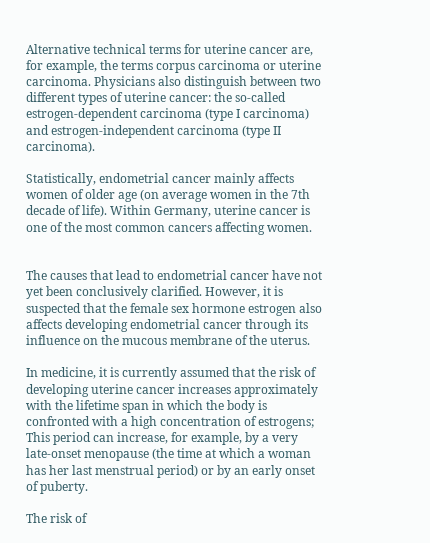Alternative technical terms for uterine cancer are, for example, the terms corpus carcinoma or uterine carcinoma. Physicians also distinguish between two different types of uterine cancer: the so-called estrogen-dependent carcinoma (type I carcinoma) and estrogen-independent carcinoma (type II carcinoma).

Statistically, endometrial cancer mainly affects women of older age (on average women in the 7th decade of life). Within Germany, uterine cancer is one of the most common cancers affecting women.


The causes that lead to endometrial cancer have not yet been conclusively clarified. However, it is suspected that the female sex hormone estrogen also affects developing endometrial cancer through its influence on the mucous membrane of the uterus.

In medicine, it is currently assumed that the risk of developing uterine cancer increases approximately with the lifetime span in which the body is confronted with a high concentration of estrogens; This period can increase, for example, by a very late-onset menopause (the time at which a woman has her last menstrual period) or by an early onset of puberty.

The risk of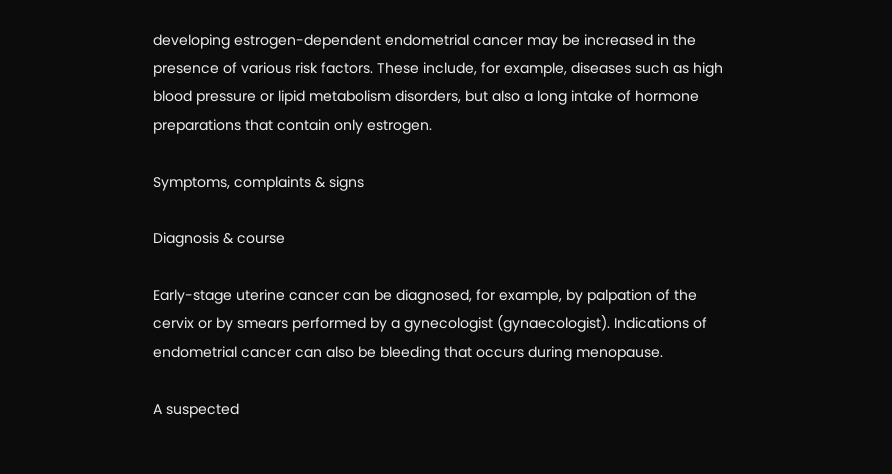developing estrogen-dependent endometrial cancer may be increased in the presence of various risk factors. These include, for example, diseases such as high blood pressure or lipid metabolism disorders, but also a long intake of hormone preparations that contain only estrogen.

Symptoms, complaints & signs

Diagnosis & course

Early-stage uterine cancer can be diagnosed, for example, by palpation of the cervix or by smears performed by a gynecologist (gynaecologist). Indications of endometrial cancer can also be bleeding that occurs during menopause.

A suspected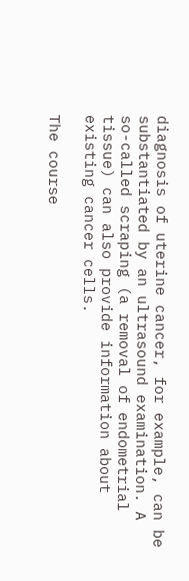diagnosis of uterine cancer, for example, can be substantiated by an ultrasound examination. A so-called scraping (a removal of endometrial tissue) can also provide information about existing cancer cells.

The course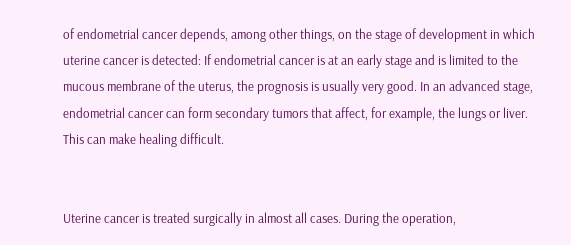of endometrial cancer depends, among other things, on the stage of development in which uterine cancer is detected: If endometrial cancer is at an early stage and is limited to the mucous membrane of the uterus, the prognosis is usually very good. In an advanced stage, endometrial cancer can form secondary tumors that affect, for example, the lungs or liver. This can make healing difficult.


Uterine cancer is treated surgically in almost all cases. During the operation,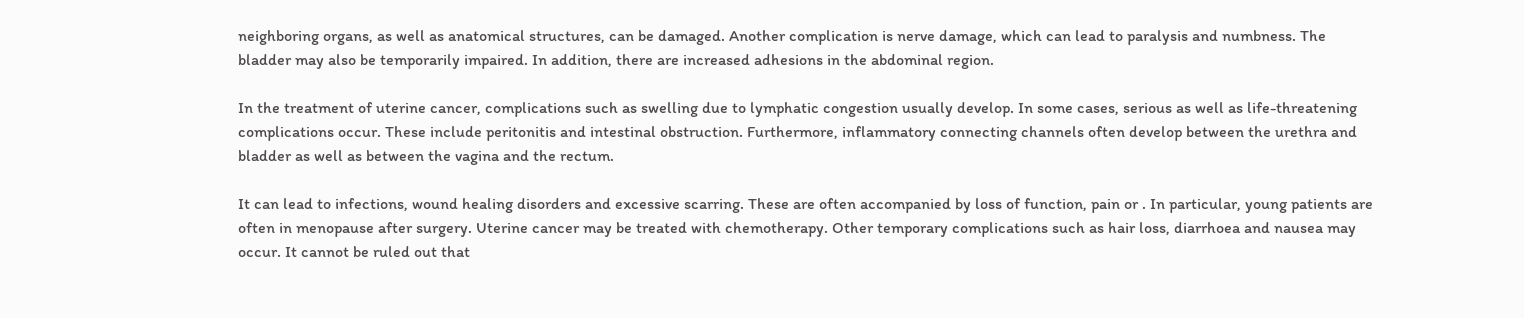neighboring organs, as well as anatomical structures, can be damaged. Another complication is nerve damage, which can lead to paralysis and numbness. The bladder may also be temporarily impaired. In addition, there are increased adhesions in the abdominal region.

In the treatment of uterine cancer, complications such as swelling due to lymphatic congestion usually develop. In some cases, serious as well as life-threatening complications occur. These include peritonitis and intestinal obstruction. Furthermore, inflammatory connecting channels often develop between the urethra and bladder as well as between the vagina and the rectum.

It can lead to infections, wound healing disorders and excessive scarring. These are often accompanied by loss of function, pain or . In particular, young patients are often in menopause after surgery. Uterine cancer may be treated with chemotherapy. Other temporary complications such as hair loss, diarrhoea and nausea may occur. It cannot be ruled out that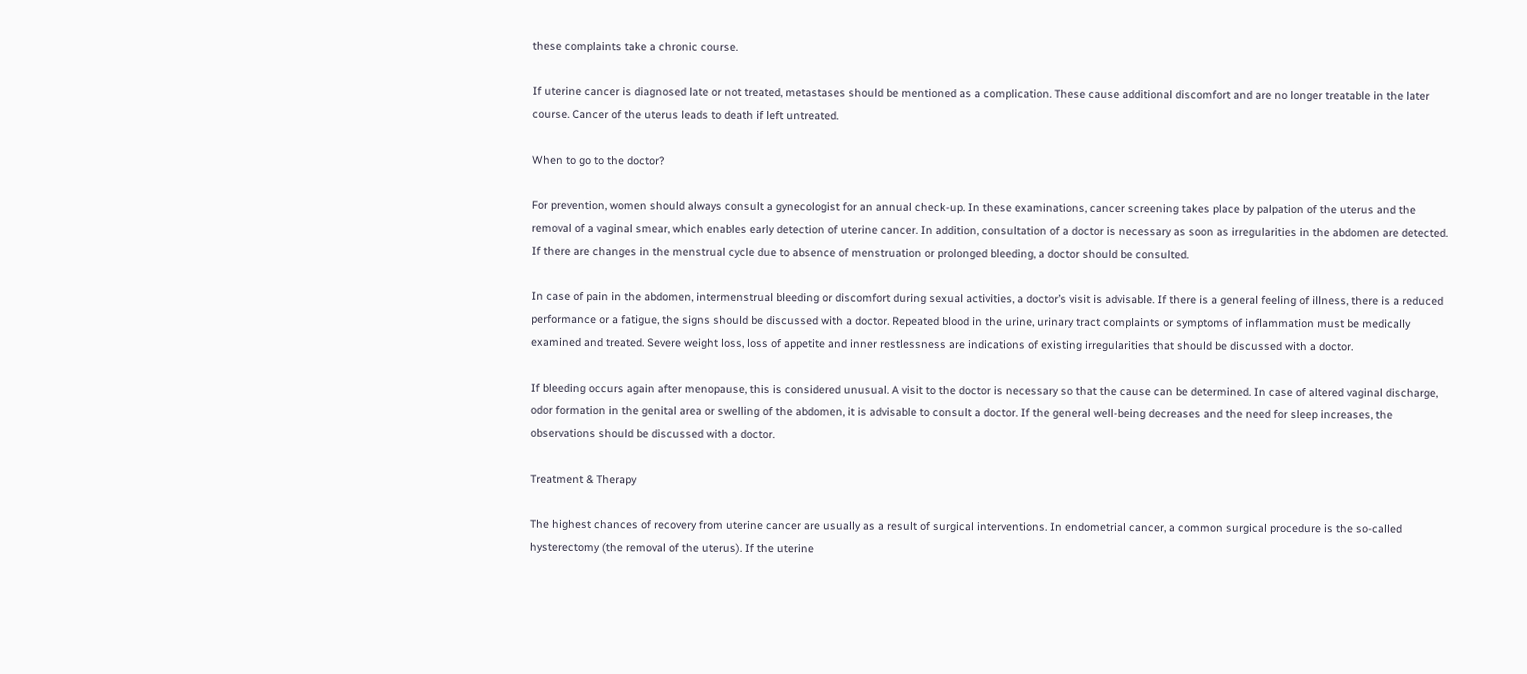these complaints take a chronic course.

If uterine cancer is diagnosed late or not treated, metastases should be mentioned as a complication. These cause additional discomfort and are no longer treatable in the later course. Cancer of the uterus leads to death if left untreated.

When to go to the doctor?

For prevention, women should always consult a gynecologist for an annual check-up. In these examinations, cancer screening takes place by palpation of the uterus and the removal of a vaginal smear, which enables early detection of uterine cancer. In addition, consultation of a doctor is necessary as soon as irregularities in the abdomen are detected. If there are changes in the menstrual cycle due to absence of menstruation or prolonged bleeding, a doctor should be consulted.

In case of pain in the abdomen, intermenstrual bleeding or discomfort during sexual activities, a doctor’s visit is advisable. If there is a general feeling of illness, there is a reduced performance or a fatigue, the signs should be discussed with a doctor. Repeated blood in the urine, urinary tract complaints or symptoms of inflammation must be medically examined and treated. Severe weight loss, loss of appetite and inner restlessness are indications of existing irregularities that should be discussed with a doctor.

If bleeding occurs again after menopause, this is considered unusual. A visit to the doctor is necessary so that the cause can be determined. In case of altered vaginal discharge, odor formation in the genital area or swelling of the abdomen, it is advisable to consult a doctor. If the general well-being decreases and the need for sleep increases, the observations should be discussed with a doctor.

Treatment & Therapy

The highest chances of recovery from uterine cancer are usually as a result of surgical interventions. In endometrial cancer, a common surgical procedure is the so-called hysterectomy (the removal of the uterus). If the uterine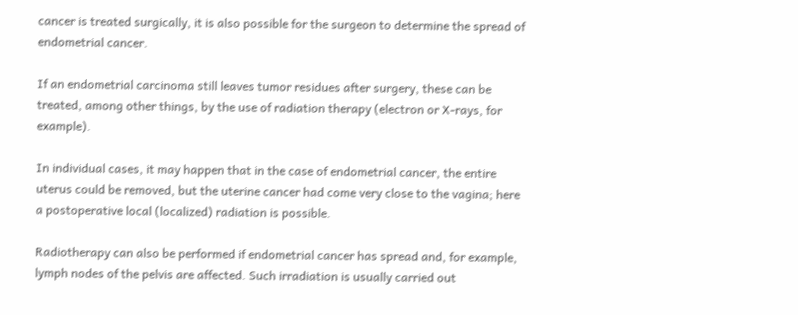cancer is treated surgically, it is also possible for the surgeon to determine the spread of endometrial cancer.

If an endometrial carcinoma still leaves tumor residues after surgery, these can be treated, among other things, by the use of radiation therapy (electron or X-rays, for example).

In individual cases, it may happen that in the case of endometrial cancer, the entire uterus could be removed, but the uterine cancer had come very close to the vagina; here a postoperative local (localized) radiation is possible.

Radiotherapy can also be performed if endometrial cancer has spread and, for example, lymph nodes of the pelvis are affected. Such irradiation is usually carried out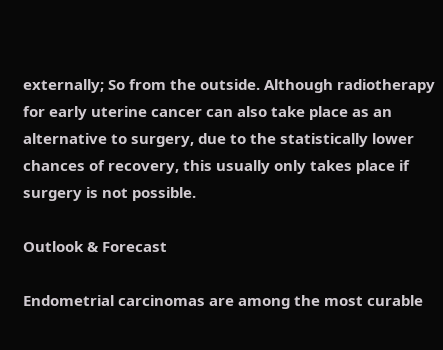externally; So from the outside. Although radiotherapy for early uterine cancer can also take place as an alternative to surgery, due to the statistically lower chances of recovery, this usually only takes place if surgery is not possible.

Outlook & Forecast

Endometrial carcinomas are among the most curable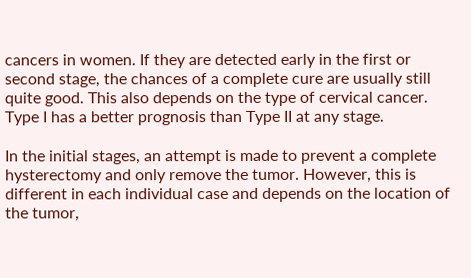cancers in women. If they are detected early in the first or second stage, the chances of a complete cure are usually still quite good. This also depends on the type of cervical cancer. Type I has a better prognosis than Type II at any stage.

In the initial stages, an attempt is made to prevent a complete hysterectomy and only remove the tumor. However, this is different in each individual case and depends on the location of the tumor,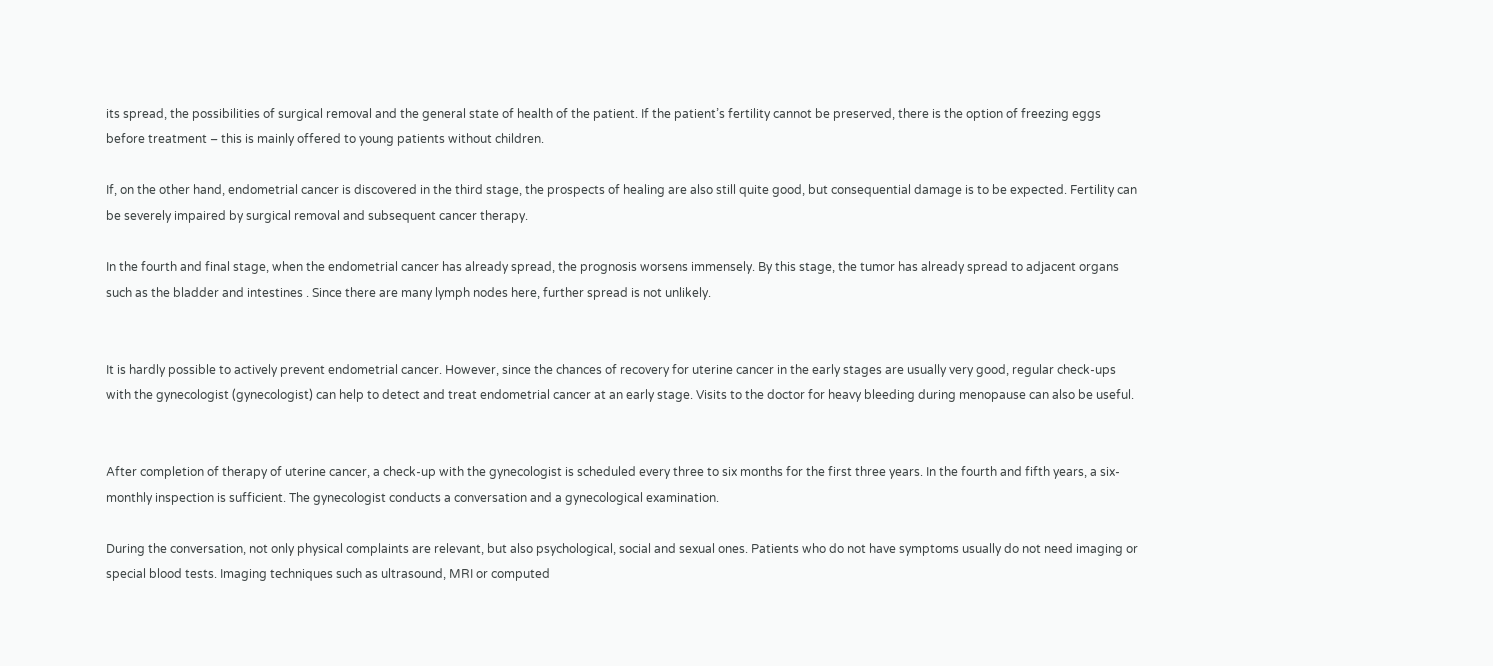its spread, the possibilities of surgical removal and the general state of health of the patient. If the patient’s fertility cannot be preserved, there is the option of freezing eggs before treatment – this is mainly offered to young patients without children.

If, on the other hand, endometrial cancer is discovered in the third stage, the prospects of healing are also still quite good, but consequential damage is to be expected. Fertility can be severely impaired by surgical removal and subsequent cancer therapy.

In the fourth and final stage, when the endometrial cancer has already spread, the prognosis worsens immensely. By this stage, the tumor has already spread to adjacent organs such as the bladder and intestines . Since there are many lymph nodes here, further spread is not unlikely.


It is hardly possible to actively prevent endometrial cancer. However, since the chances of recovery for uterine cancer in the early stages are usually very good, regular check-ups with the gynecologist (gynecologist) can help to detect and treat endometrial cancer at an early stage. Visits to the doctor for heavy bleeding during menopause can also be useful.


After completion of therapy of uterine cancer, a check-up with the gynecologist is scheduled every three to six months for the first three years. In the fourth and fifth years, a six-monthly inspection is sufficient. The gynecologist conducts a conversation and a gynecological examination.

During the conversation, not only physical complaints are relevant, but also psychological, social and sexual ones. Patients who do not have symptoms usually do not need imaging or special blood tests. Imaging techniques such as ultrasound, MRI or computed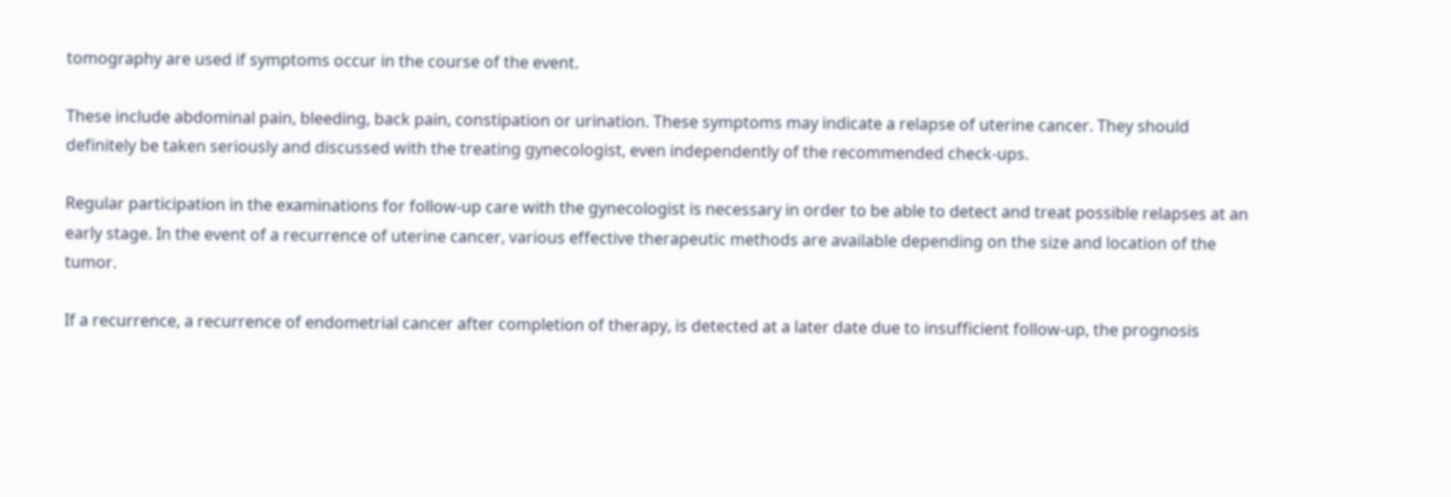tomography are used if symptoms occur in the course of the event.

These include abdominal pain, bleeding, back pain, constipation or urination. These symptoms may indicate a relapse of uterine cancer. They should definitely be taken seriously and discussed with the treating gynecologist, even independently of the recommended check-ups.

Regular participation in the examinations for follow-up care with the gynecologist is necessary in order to be able to detect and treat possible relapses at an early stage. In the event of a recurrence of uterine cancer, various effective therapeutic methods are available depending on the size and location of the tumor.

If a recurrence, a recurrence of endometrial cancer after completion of therapy, is detected at a later date due to insufficient follow-up, the prognosis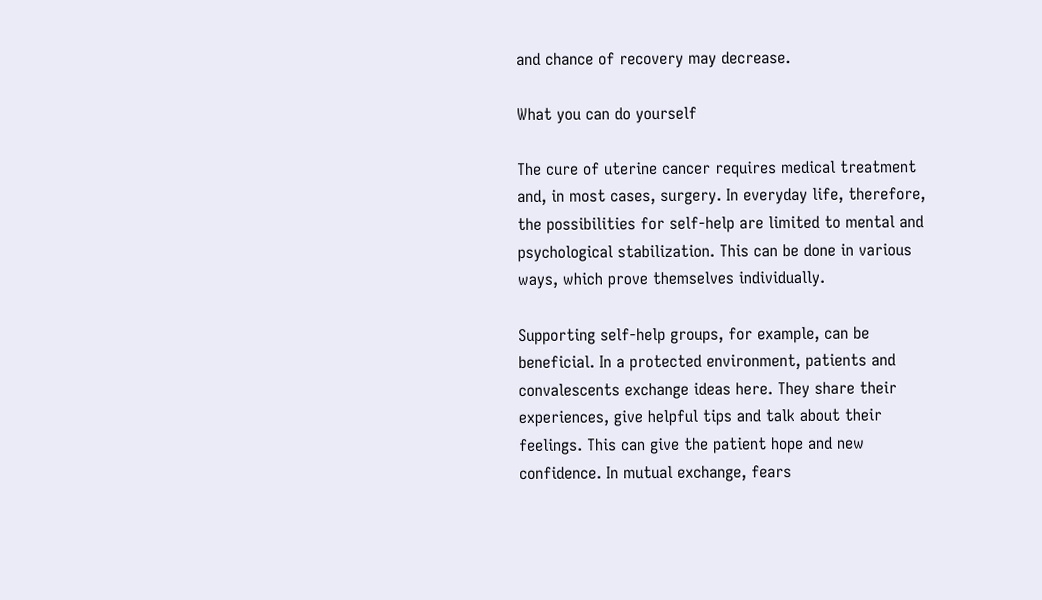and chance of recovery may decrease.

What you can do yourself

The cure of uterine cancer requires medical treatment and, in most cases, surgery. In everyday life, therefore, the possibilities for self-help are limited to mental and psychological stabilization. This can be done in various ways, which prove themselves individually.

Supporting self-help groups, for example, can be beneficial. In a protected environment, patients and convalescents exchange ideas here. They share their experiences, give helpful tips and talk about their feelings. This can give the patient hope and new confidence. In mutual exchange, fears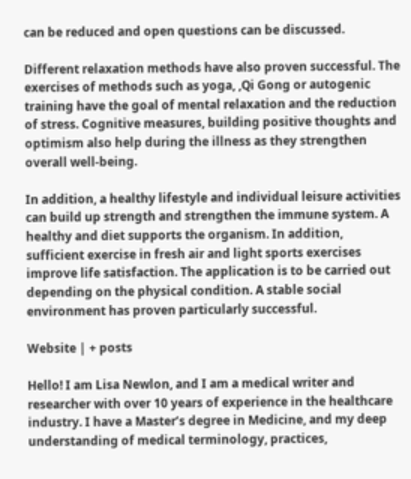can be reduced and open questions can be discussed.

Different relaxation methods have also proven successful. The exercises of methods such as yoga, ,Qi Gong or autogenic training have the goal of mental relaxation and the reduction of stress. Cognitive measures, building positive thoughts and optimism also help during the illness as they strengthen overall well-being.

In addition, a healthy lifestyle and individual leisure activities can build up strength and strengthen the immune system. A healthy and diet supports the organism. In addition, sufficient exercise in fresh air and light sports exercises improve life satisfaction. The application is to be carried out depending on the physical condition. A stable social environment has proven particularly successful.

Website | + posts

Hello! I am Lisa Newlon, and I am a medical writer and researcher with over 10 years of experience in the healthcare industry. I have a Master’s degree in Medicine, and my deep understanding of medical terminology, practices,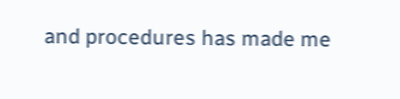and procedures has made me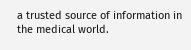a trusted source of information in the medical world.